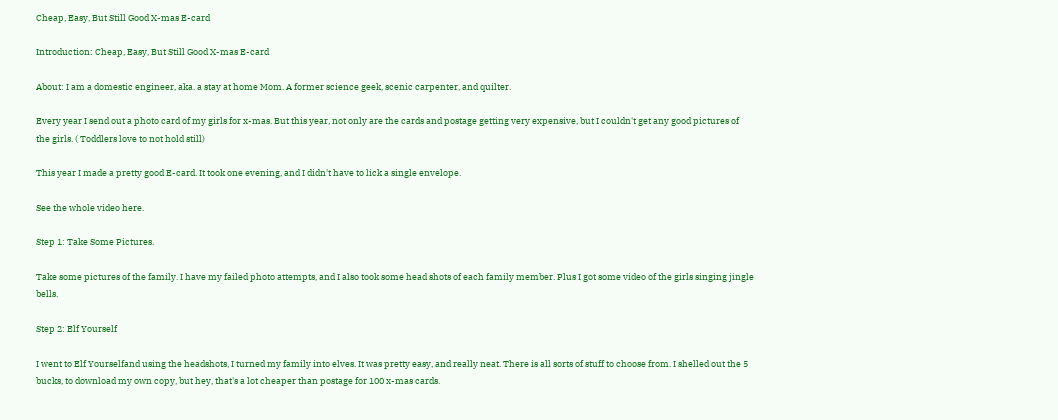Cheap, Easy, But Still Good X-mas E-card

Introduction: Cheap, Easy, But Still Good X-mas E-card

About: I am a domestic engineer, aka. a stay at home Mom. A former science geek, scenic carpenter, and quilter.

Every year I send out a photo card of my girls for x-mas. But this year, not only are the cards and postage getting very expensive, but I couldn't get any good pictures of the girls. ( Toddlers love to not hold still)

This year I made a pretty good E-card. It took one evening, and I didn't have to lick a single envelope.

See the whole video here.

Step 1: Take Some Pictures.

Take some pictures of the family. I have my failed photo attempts, and I also took some head shots of each family member. Plus I got some video of the girls singing jingle bells.

Step 2: Elf Yourself

I went to Elf Yourselfand using the headshots, I turned my family into elves. It was pretty easy, and really neat. There is all sorts of stuff to choose from. I shelled out the 5 bucks, to download my own copy, but hey, that's a lot cheaper than postage for 100 x-mas cards.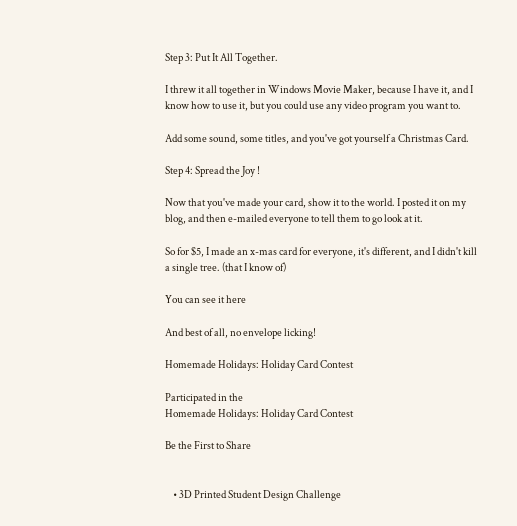Step 3: Put It All Together.

I threw it all together in Windows Movie Maker, because I have it, and I know how to use it, but you could use any video program you want to.

Add some sound, some titles, and you've got yourself a Christmas Card.

Step 4: Spread the Joy !

Now that you've made your card, show it to the world. I posted it on my blog, and then e-mailed everyone to tell them to go look at it.

So for $5, I made an x-mas card for everyone, it's different, and I didn't kill a single tree. (that I know of)

You can see it here

And best of all, no envelope licking!

Homemade Holidays: Holiday Card Contest

Participated in the
Homemade Holidays: Holiday Card Contest

Be the First to Share


    • 3D Printed Student Design Challenge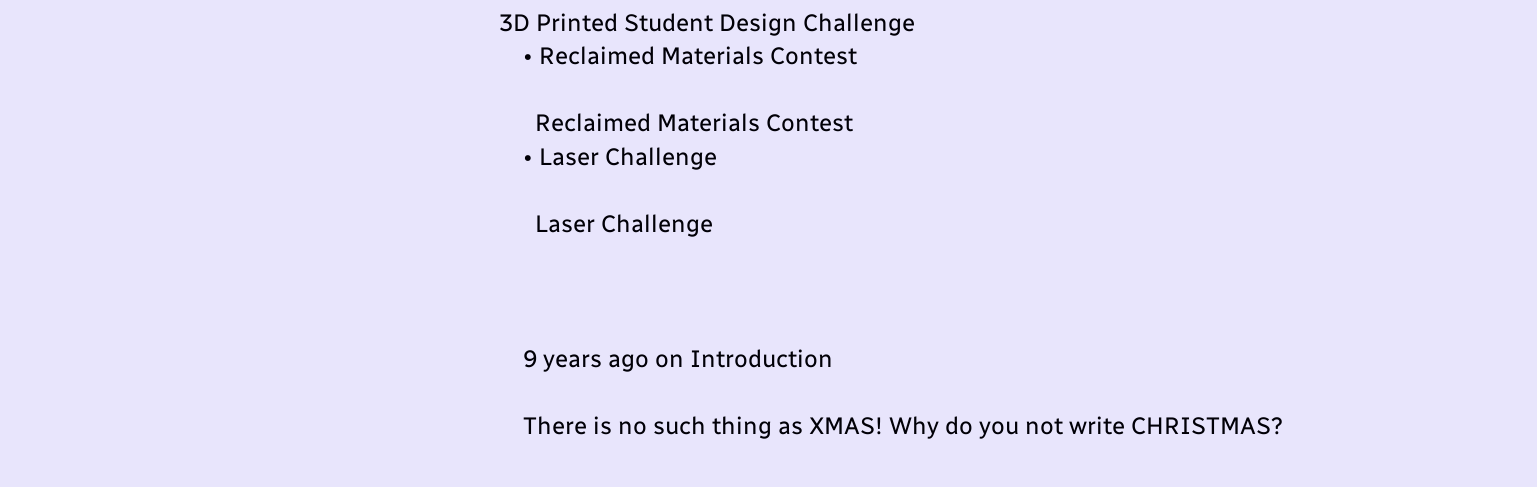3D Printed Student Design Challenge
    • Reclaimed Materials Contest

      Reclaimed Materials Contest
    • Laser Challenge

      Laser Challenge



    9 years ago on Introduction

    There is no such thing as XMAS! Why do you not write CHRISTMAS?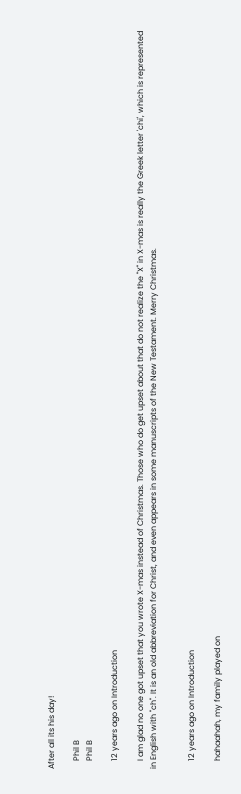After all its his day!

    Phil B
    Phil B

    12 years ago on Introduction

    I am glad no one got upset that you wrote X-mas instead of Christmas. Those who do get upset about that do not realize the "X" in X-mas is really the Greek letter 'chi', which is represented in English with "ch". It is an old abbreviation for Christ, and even appears in some manuscripts of the New Testament. Merry Christmas.


    12 years ago on Introduction

    hahaahah, my family played on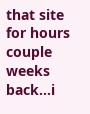that site for hours couple weeks back...i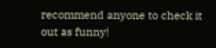recommend anyone to check it out as funny!